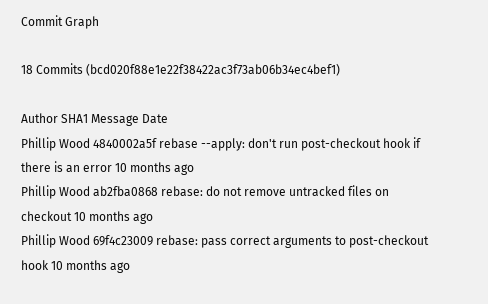Commit Graph

18 Commits (bcd020f88e1e22f38422ac3f73ab06b34ec4bef1)

Author SHA1 Message Date
Phillip Wood 4840002a5f rebase --apply: don't run post-checkout hook if there is an error 10 months ago
Phillip Wood ab2fba0868 rebase: do not remove untracked files on checkout 10 months ago
Phillip Wood 69f4c23009 rebase: pass correct arguments to post-checkout hook 10 months ago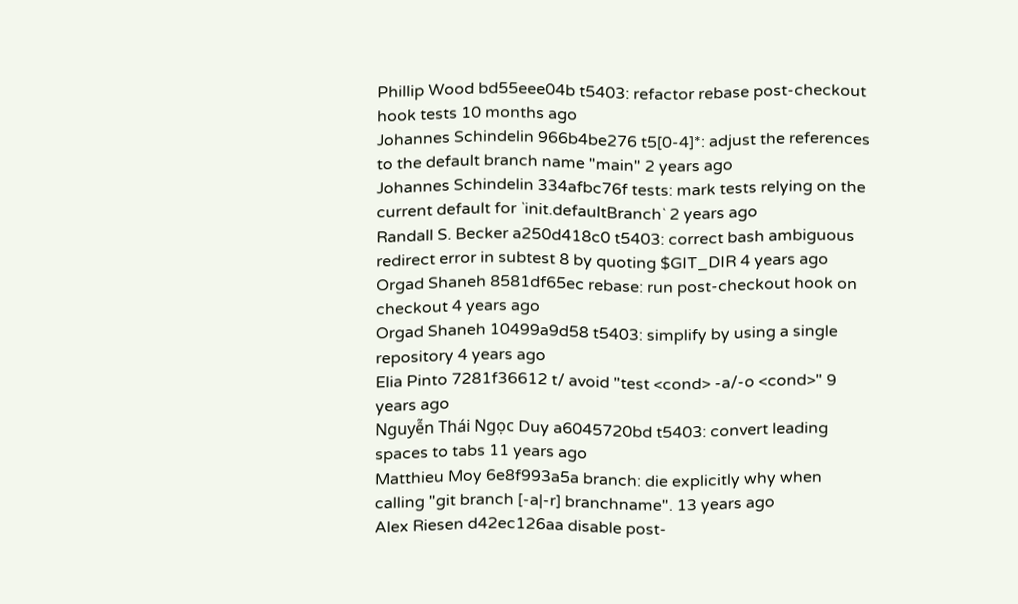Phillip Wood bd55eee04b t5403: refactor rebase post-checkout hook tests 10 months ago
Johannes Schindelin 966b4be276 t5[0-4]*: adjust the references to the default branch name "main" 2 years ago
Johannes Schindelin 334afbc76f tests: mark tests relying on the current default for `init.defaultBranch` 2 years ago
Randall S. Becker a250d418c0 t5403: correct bash ambiguous redirect error in subtest 8 by quoting $GIT_DIR 4 years ago
Orgad Shaneh 8581df65ec rebase: run post-checkout hook on checkout 4 years ago
Orgad Shaneh 10499a9d58 t5403: simplify by using a single repository 4 years ago
Elia Pinto 7281f36612 t/ avoid "test <cond> -a/-o <cond>" 9 years ago
Nguyễn Thái Ngọc Duy a6045720bd t5403: convert leading spaces to tabs 11 years ago
Matthieu Moy 6e8f993a5a branch: die explicitly why when calling "git branch [-a|-r] branchname". 13 years ago
Alex Riesen d42ec126aa disable post-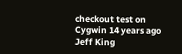checkout test on Cygwin 14 years ago
Jeff King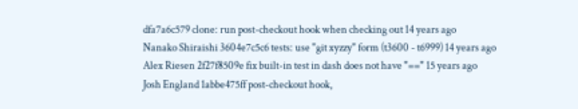dfa7a6c579 clone: run post-checkout hook when checking out 14 years ago
Nanako Shiraishi 3604e7c5c6 tests: use "git xyzzy" form (t3600 - t6999) 14 years ago
Alex Riesen 2f27f8509e fix built-in test in dash does not have "==" 15 years ago
Josh England 1abbe475ff post-checkout hook,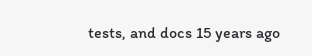tests, and docs 15 years ago